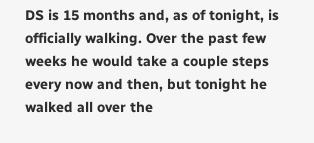DS is 15 months and, as of tonight, is officially walking. Over the past few weeks he would take a couple steps every now and then, but tonight he walked all over the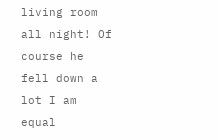living room all night! Of course he fell down a lot I am equal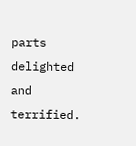parts delighted and terrified.